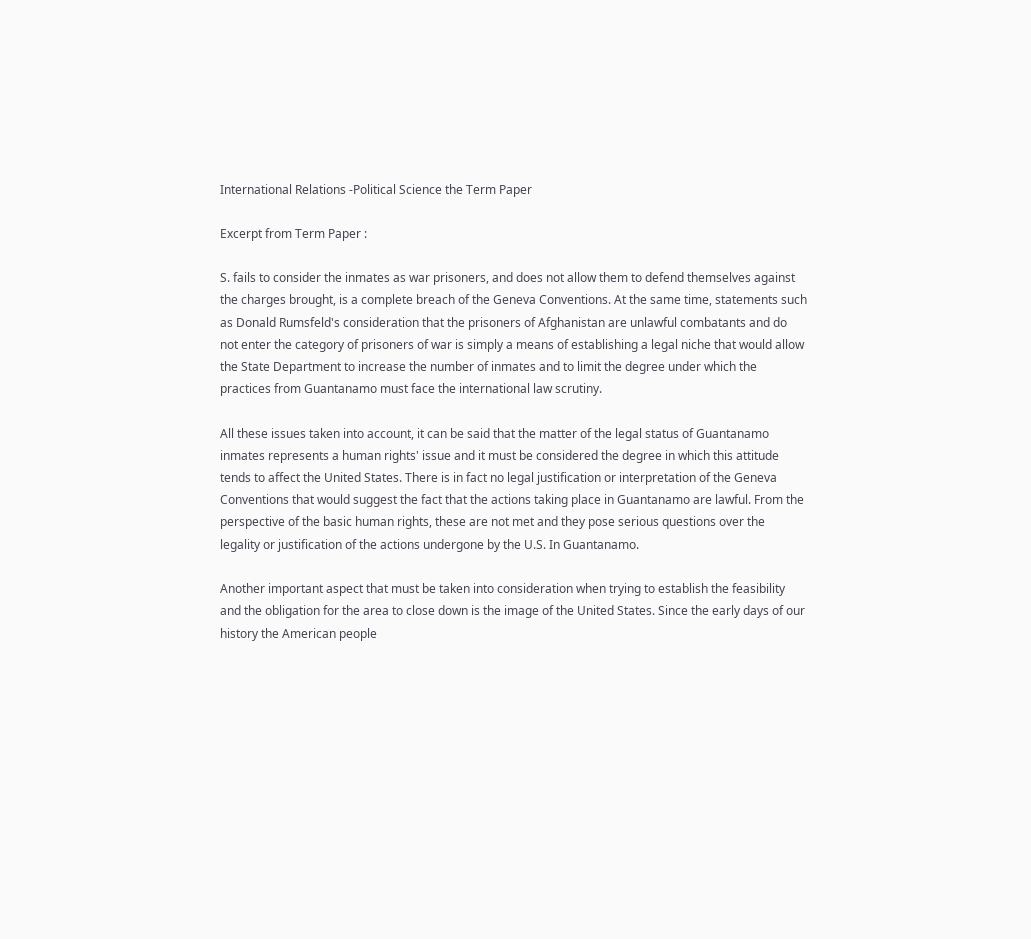International Relations -Political Science the Term Paper

Excerpt from Term Paper :

S. fails to consider the inmates as war prisoners, and does not allow them to defend themselves against the charges brought, is a complete breach of the Geneva Conventions. At the same time, statements such as Donald Rumsfeld's consideration that the prisoners of Afghanistan are unlawful combatants and do not enter the category of prisoners of war is simply a means of establishing a legal niche that would allow the State Department to increase the number of inmates and to limit the degree under which the practices from Guantanamo must face the international law scrutiny.

All these issues taken into account, it can be said that the matter of the legal status of Guantanamo inmates represents a human rights' issue and it must be considered the degree in which this attitude tends to affect the United States. There is in fact no legal justification or interpretation of the Geneva Conventions that would suggest the fact that the actions taking place in Guantanamo are lawful. From the perspective of the basic human rights, these are not met and they pose serious questions over the legality or justification of the actions undergone by the U.S. In Guantanamo.

Another important aspect that must be taken into consideration when trying to establish the feasibility and the obligation for the area to close down is the image of the United States. Since the early days of our history the American people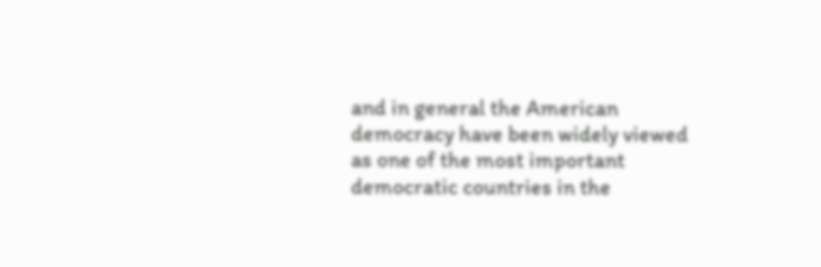and in general the American democracy have been widely viewed as one of the most important democratic countries in the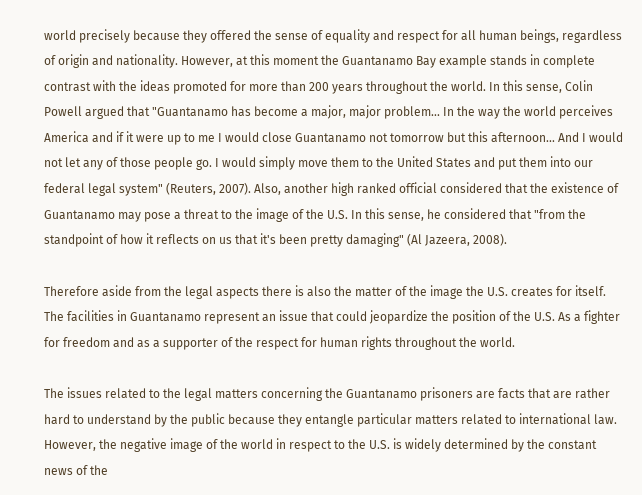world precisely because they offered the sense of equality and respect for all human beings, regardless of origin and nationality. However, at this moment the Guantanamo Bay example stands in complete contrast with the ideas promoted for more than 200 years throughout the world. In this sense, Colin Powell argued that "Guantanamo has become a major, major problem... In the way the world perceives America and if it were up to me I would close Guantanamo not tomorrow but this afternoon... And I would not let any of those people go. I would simply move them to the United States and put them into our federal legal system" (Reuters, 2007). Also, another high ranked official considered that the existence of Guantanamo may pose a threat to the image of the U.S. In this sense, he considered that "from the standpoint of how it reflects on us that it's been pretty damaging" (Al Jazeera, 2008).

Therefore aside from the legal aspects there is also the matter of the image the U.S. creates for itself. The facilities in Guantanamo represent an issue that could jeopardize the position of the U.S. As a fighter for freedom and as a supporter of the respect for human rights throughout the world.

The issues related to the legal matters concerning the Guantanamo prisoners are facts that are rather hard to understand by the public because they entangle particular matters related to international law. However, the negative image of the world in respect to the U.S. is widely determined by the constant news of the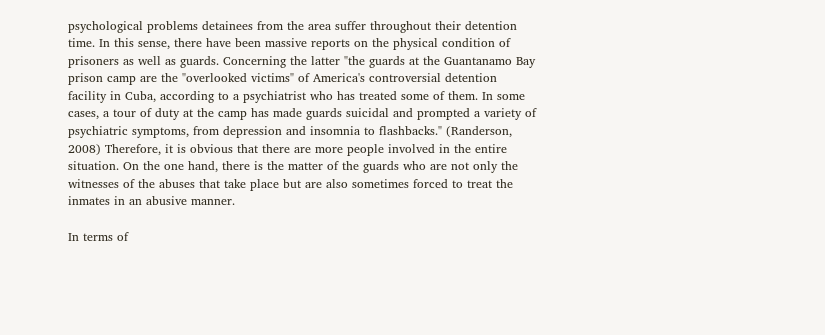psychological problems detainees from the area suffer throughout their detention time. In this sense, there have been massive reports on the physical condition of prisoners as well as guards. Concerning the latter "the guards at the Guantanamo Bay prison camp are the "overlooked victims" of America's controversial detention facility in Cuba, according to a psychiatrist who has treated some of them. In some cases, a tour of duty at the camp has made guards suicidal and prompted a variety of psychiatric symptoms, from depression and insomnia to flashbacks." (Randerson, 2008) Therefore, it is obvious that there are more people involved in the entire situation. On the one hand, there is the matter of the guards who are not only the witnesses of the abuses that take place but are also sometimes forced to treat the inmates in an abusive manner.

In terms of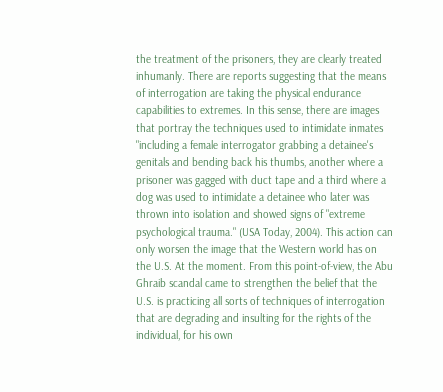the treatment of the prisoners, they are clearly treated inhumanly. There are reports suggesting that the means of interrogation are taking the physical endurance capabilities to extremes. In this sense, there are images that portray the techniques used to intimidate inmates "including a female interrogator grabbing a detainee's genitals and bending back his thumbs, another where a prisoner was gagged with duct tape and a third where a dog was used to intimidate a detainee who later was thrown into isolation and showed signs of "extreme psychological trauma." (USA Today, 2004). This action can only worsen the image that the Western world has on the U.S. At the moment. From this point-of-view, the Abu Ghraib scandal came to strengthen the belief that the U.S. is practicing all sorts of techniques of interrogation that are degrading and insulting for the rights of the individual, for his own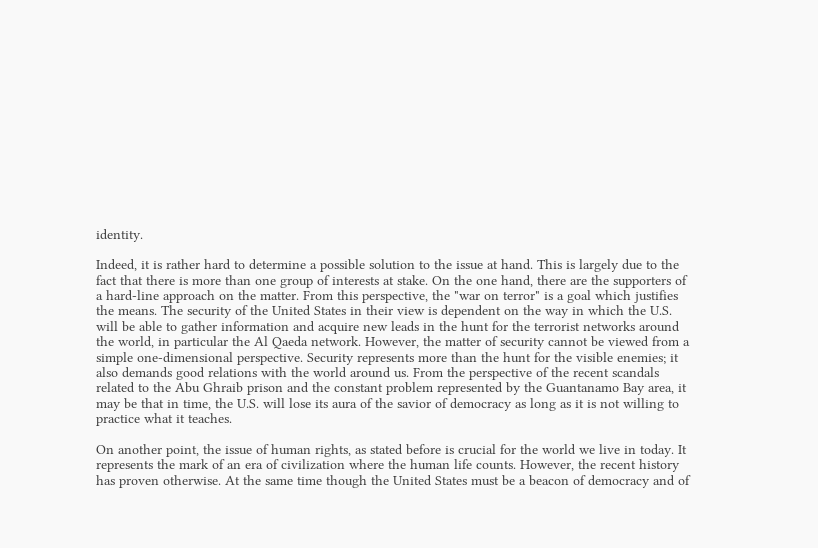identity.

Indeed, it is rather hard to determine a possible solution to the issue at hand. This is largely due to the fact that there is more than one group of interests at stake. On the one hand, there are the supporters of a hard-line approach on the matter. From this perspective, the "war on terror" is a goal which justifies the means. The security of the United States in their view is dependent on the way in which the U.S. will be able to gather information and acquire new leads in the hunt for the terrorist networks around the world, in particular the Al Qaeda network. However, the matter of security cannot be viewed from a simple one-dimensional perspective. Security represents more than the hunt for the visible enemies; it also demands good relations with the world around us. From the perspective of the recent scandals related to the Abu Ghraib prison and the constant problem represented by the Guantanamo Bay area, it may be that in time, the U.S. will lose its aura of the savior of democracy as long as it is not willing to practice what it teaches.

On another point, the issue of human rights, as stated before is crucial for the world we live in today. It represents the mark of an era of civilization where the human life counts. However, the recent history has proven otherwise. At the same time though the United States must be a beacon of democracy and of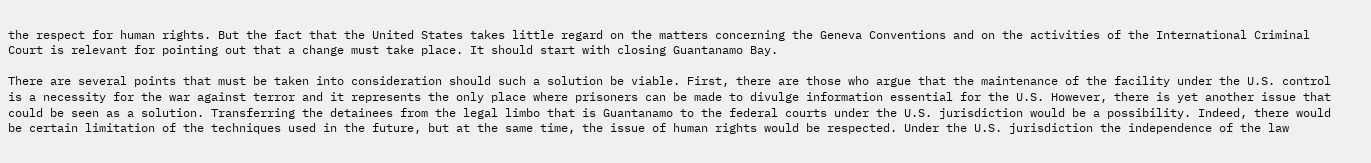the respect for human rights. But the fact that the United States takes little regard on the matters concerning the Geneva Conventions and on the activities of the International Criminal Court is relevant for pointing out that a change must take place. It should start with closing Guantanamo Bay.

There are several points that must be taken into consideration should such a solution be viable. First, there are those who argue that the maintenance of the facility under the U.S. control is a necessity for the war against terror and it represents the only place where prisoners can be made to divulge information essential for the U.S. However, there is yet another issue that could be seen as a solution. Transferring the detainees from the legal limbo that is Guantanamo to the federal courts under the U.S. jurisdiction would be a possibility. Indeed, there would be certain limitation of the techniques used in the future, but at the same time, the issue of human rights would be respected. Under the U.S. jurisdiction the independence of the law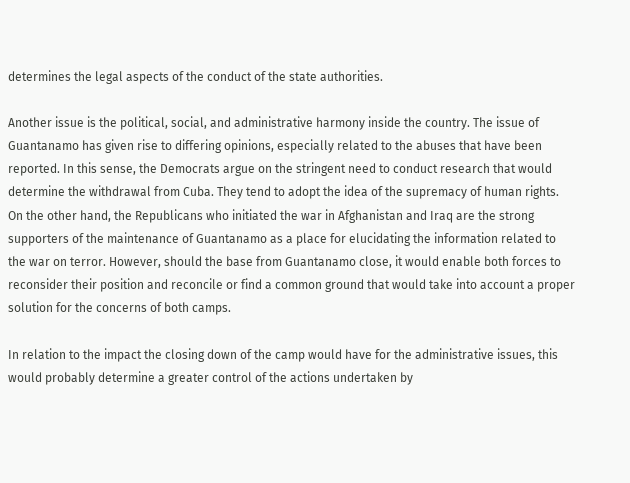determines the legal aspects of the conduct of the state authorities.

Another issue is the political, social, and administrative harmony inside the country. The issue of Guantanamo has given rise to differing opinions, especially related to the abuses that have been reported. In this sense, the Democrats argue on the stringent need to conduct research that would determine the withdrawal from Cuba. They tend to adopt the idea of the supremacy of human rights. On the other hand, the Republicans who initiated the war in Afghanistan and Iraq are the strong supporters of the maintenance of Guantanamo as a place for elucidating the information related to the war on terror. However, should the base from Guantanamo close, it would enable both forces to reconsider their position and reconcile or find a common ground that would take into account a proper solution for the concerns of both camps.

In relation to the impact the closing down of the camp would have for the administrative issues, this would probably determine a greater control of the actions undertaken by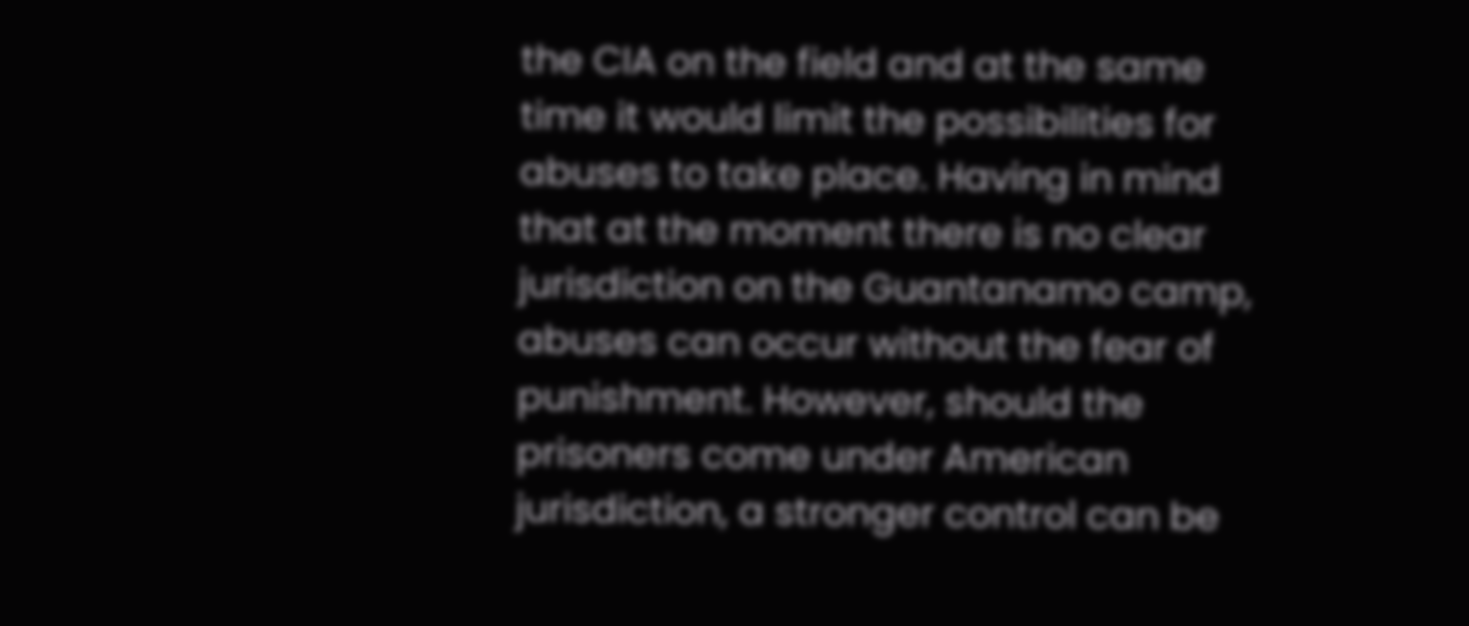the CIA on the field and at the same time it would limit the possibilities for abuses to take place. Having in mind that at the moment there is no clear jurisdiction on the Guantanamo camp, abuses can occur without the fear of punishment. However, should the prisoners come under American jurisdiction, a stronger control can be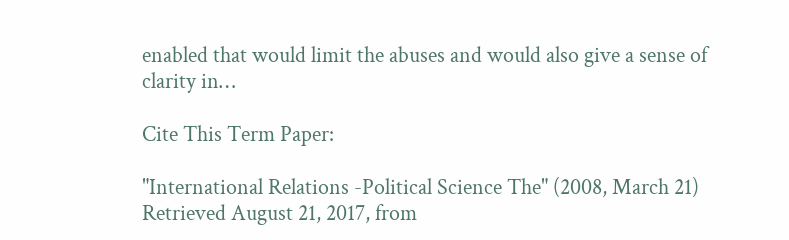enabled that would limit the abuses and would also give a sense of clarity in…

Cite This Term Paper:

"International Relations -Political Science The" (2008, March 21) Retrieved August 21, 2017, from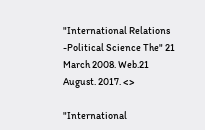"International Relations -Political Science The" 21 March 2008. Web.21 August. 2017. <>

"International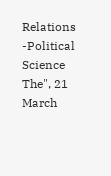Relations -Political Science The", 21 March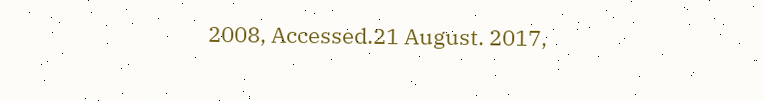2008, Accessed.21 August. 2017,